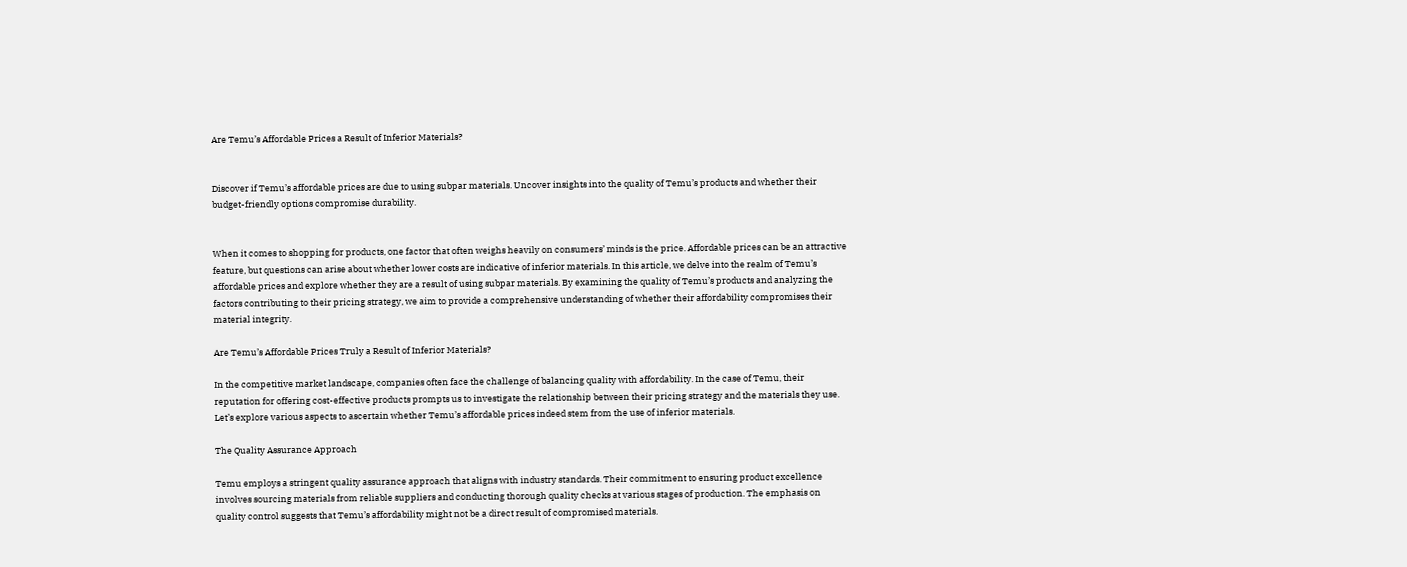Are Temu’s Affordable Prices a Result of Inferior Materials?


Discover if Temu’s affordable prices are due to using subpar materials. Uncover insights into the quality of Temu’s products and whether their budget-friendly options compromise durability.


When it comes to shopping for products, one factor that often weighs heavily on consumers’ minds is the price. Affordable prices can be an attractive feature, but questions can arise about whether lower costs are indicative of inferior materials. In this article, we delve into the realm of Temu’s affordable prices and explore whether they are a result of using subpar materials. By examining the quality of Temu’s products and analyzing the factors contributing to their pricing strategy, we aim to provide a comprehensive understanding of whether their affordability compromises their material integrity.

Are Temu’s Affordable Prices Truly a Result of Inferior Materials?

In the competitive market landscape, companies often face the challenge of balancing quality with affordability. In the case of Temu, their reputation for offering cost-effective products prompts us to investigate the relationship between their pricing strategy and the materials they use. Let’s explore various aspects to ascertain whether Temu’s affordable prices indeed stem from the use of inferior materials.

The Quality Assurance Approach

Temu employs a stringent quality assurance approach that aligns with industry standards. Their commitment to ensuring product excellence involves sourcing materials from reliable suppliers and conducting thorough quality checks at various stages of production. The emphasis on quality control suggests that Temu’s affordability might not be a direct result of compromised materials.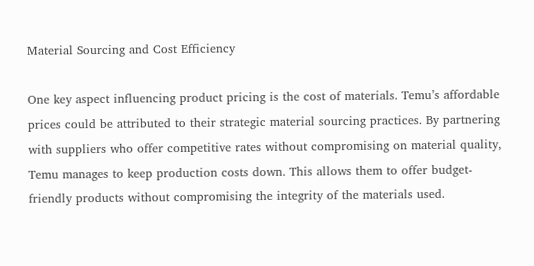Material Sourcing and Cost Efficiency

One key aspect influencing product pricing is the cost of materials. Temu’s affordable prices could be attributed to their strategic material sourcing practices. By partnering with suppliers who offer competitive rates without compromising on material quality, Temu manages to keep production costs down. This allows them to offer budget-friendly products without compromising the integrity of the materials used.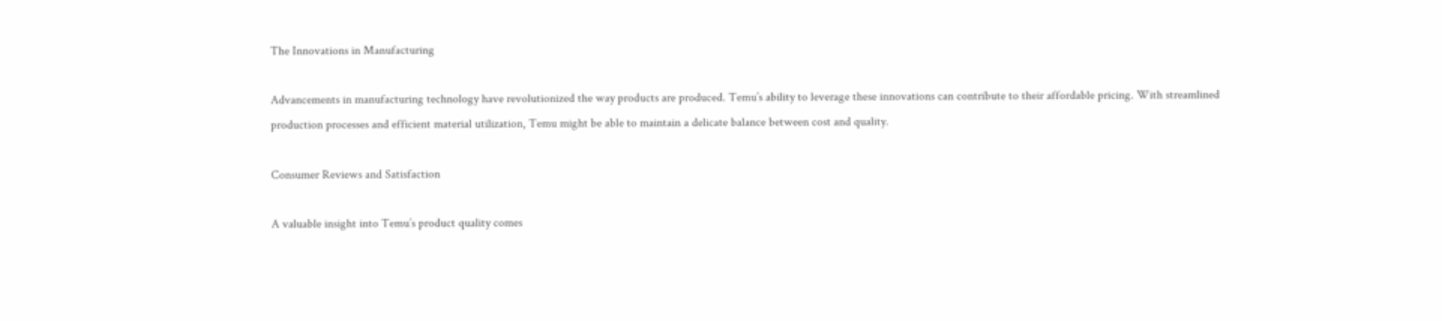The Innovations in Manufacturing

Advancements in manufacturing technology have revolutionized the way products are produced. Temu’s ability to leverage these innovations can contribute to their affordable pricing. With streamlined production processes and efficient material utilization, Temu might be able to maintain a delicate balance between cost and quality.

Consumer Reviews and Satisfaction

A valuable insight into Temu’s product quality comes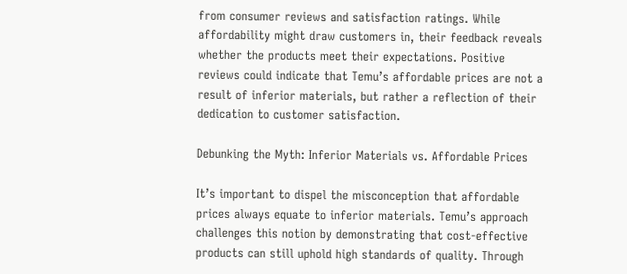from consumer reviews and satisfaction ratings. While affordability might draw customers in, their feedback reveals whether the products meet their expectations. Positive reviews could indicate that Temu’s affordable prices are not a result of inferior materials, but rather a reflection of their dedication to customer satisfaction.

Debunking the Myth: Inferior Materials vs. Affordable Prices

It’s important to dispel the misconception that affordable prices always equate to inferior materials. Temu’s approach challenges this notion by demonstrating that cost-effective products can still uphold high standards of quality. Through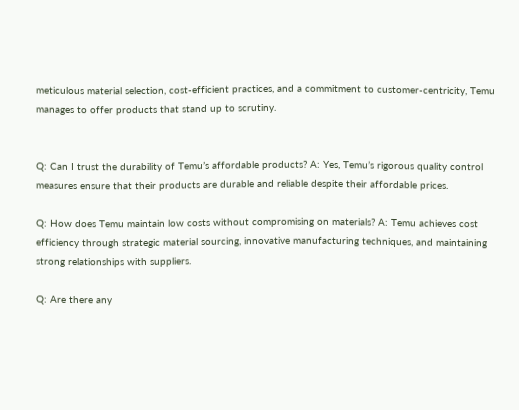meticulous material selection, cost-efficient practices, and a commitment to customer-centricity, Temu manages to offer products that stand up to scrutiny.


Q: Can I trust the durability of Temu’s affordable products? A: Yes, Temu’s rigorous quality control measures ensure that their products are durable and reliable despite their affordable prices.

Q: How does Temu maintain low costs without compromising on materials? A: Temu achieves cost efficiency through strategic material sourcing, innovative manufacturing techniques, and maintaining strong relationships with suppliers.

Q: Are there any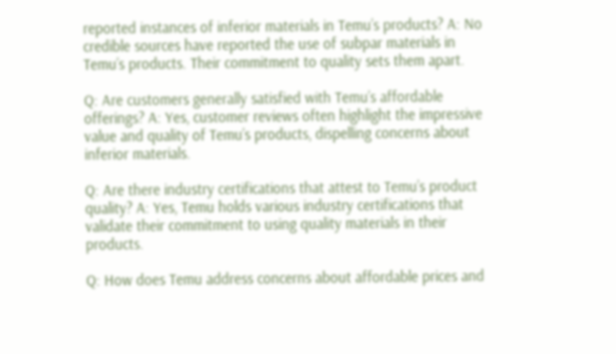reported instances of inferior materials in Temu’s products? A: No credible sources have reported the use of subpar materials in Temu’s products. Their commitment to quality sets them apart.

Q: Are customers generally satisfied with Temu’s affordable offerings? A: Yes, customer reviews often highlight the impressive value and quality of Temu’s products, dispelling concerns about inferior materials.

Q: Are there industry certifications that attest to Temu’s product quality? A: Yes, Temu holds various industry certifications that validate their commitment to using quality materials in their products.

Q: How does Temu address concerns about affordable prices and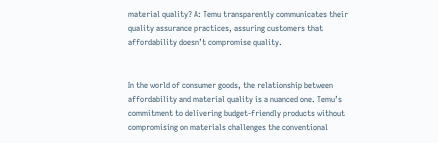material quality? A: Temu transparently communicates their quality assurance practices, assuring customers that affordability doesn’t compromise quality.


In the world of consumer goods, the relationship between affordability and material quality is a nuanced one. Temu’s commitment to delivering budget-friendly products without compromising on materials challenges the conventional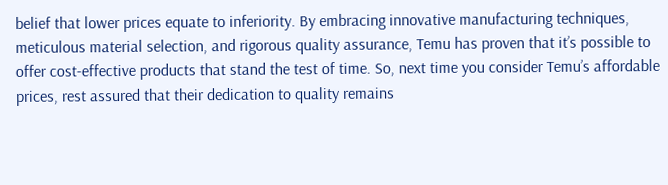belief that lower prices equate to inferiority. By embracing innovative manufacturing techniques, meticulous material selection, and rigorous quality assurance, Temu has proven that it’s possible to offer cost-effective products that stand the test of time. So, next time you consider Temu’s affordable prices, rest assured that their dedication to quality remains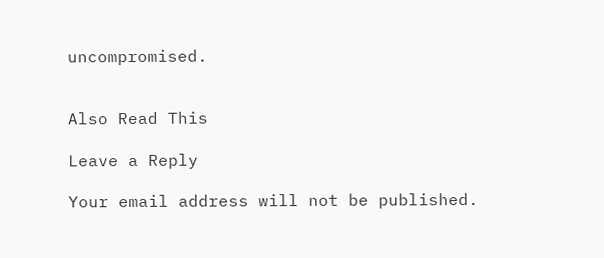uncompromised.


Also Read This

Leave a Reply

Your email address will not be published.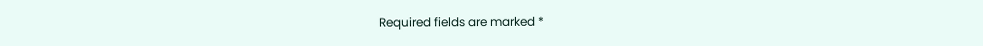Required fields are marked *